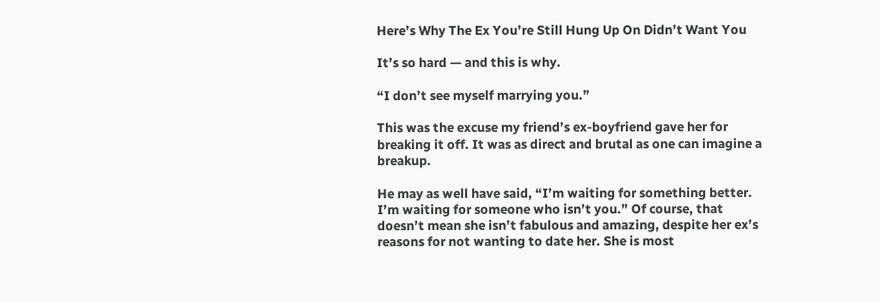Here’s Why The Ex You’re Still Hung Up On Didn’t Want You

It’s so hard — and this is why.

“I don’t see myself marrying you.”

This was the excuse my friend’s ex-boyfriend gave her for breaking it off. It was as direct and brutal as one can imagine a breakup.

He may as well have said, “I’m waiting for something better. I’m waiting for someone who isn’t you.” Of course, that doesn’t mean she isn’t fabulous and amazing, despite her ex’s reasons for not wanting to date her. She is most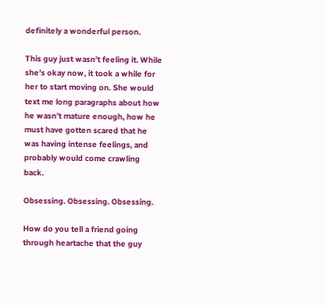definitely a wonderful person.

This guy just wasn’t feeling it. While she’s okay now, it took a while for her to start moving on. She would text me long paragraphs about how he wasn’t mature enough, how he must have gotten scared that he was having intense feelings, and probably would come crawling back.

Obsessing. Obsessing. Obsessing.

How do you tell a friend going through heartache that the guy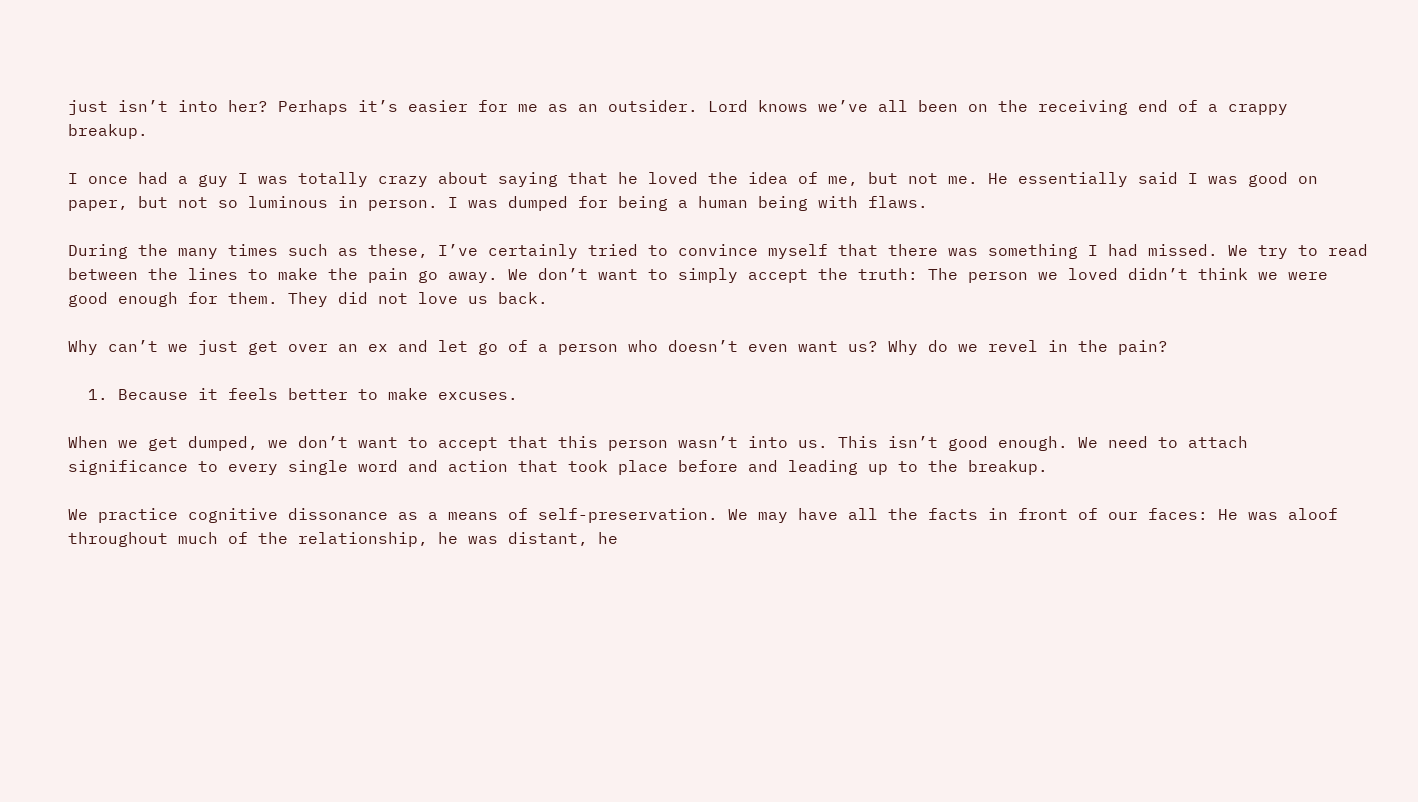just isn’t into her? Perhaps it’s easier for me as an outsider. Lord knows we’ve all been on the receiving end of a crappy breakup.

I once had a guy I was totally crazy about saying that he loved the idea of me, but not me. He essentially said I was good on paper, but not so luminous in person. I was dumped for being a human being with flaws.

During the many times such as these, I’ve certainly tried to convince myself that there was something I had missed. We try to read between the lines to make the pain go away. We don’t want to simply accept the truth: The person we loved didn’t think we were good enough for them. They did not love us back.

Why can’t we just get over an ex and let go of a person who doesn’t even want us? Why do we revel in the pain?

  1. Because it feels better to make excuses.

When we get dumped, we don’t want to accept that this person wasn’t into us. This isn’t good enough. We need to attach significance to every single word and action that took place before and leading up to the breakup.

We practice cognitive dissonance as a means of self-preservation. We may have all the facts in front of our faces: He was aloof throughout much of the relationship, he was distant, he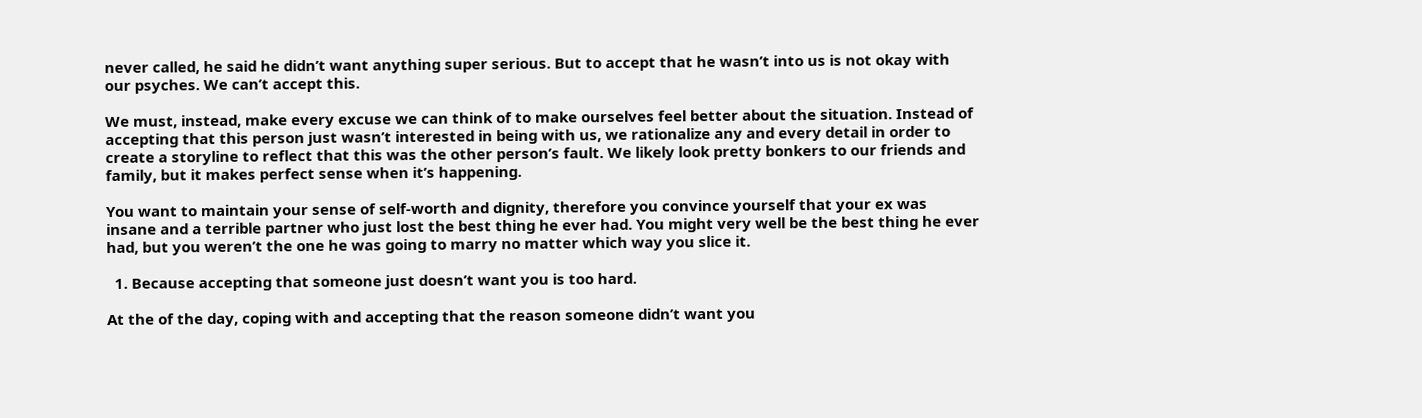never called, he said he didn’t want anything super serious. But to accept that he wasn’t into us is not okay with our psyches. We can’t accept this.

We must, instead, make every excuse we can think of to make ourselves feel better about the situation. Instead of accepting that this person just wasn’t interested in being with us, we rationalize any and every detail in order to create a storyline to reflect that this was the other person’s fault. We likely look pretty bonkers to our friends and family, but it makes perfect sense when it’s happening.

You want to maintain your sense of self-worth and dignity, therefore you convince yourself that your ex was insane and a terrible partner who just lost the best thing he ever had. You might very well be the best thing he ever had, but you weren’t the one he was going to marry no matter which way you slice it.

  1. Because accepting that someone just doesn’t want you is too hard.

At the of the day, coping with and accepting that the reason someone didn’t want you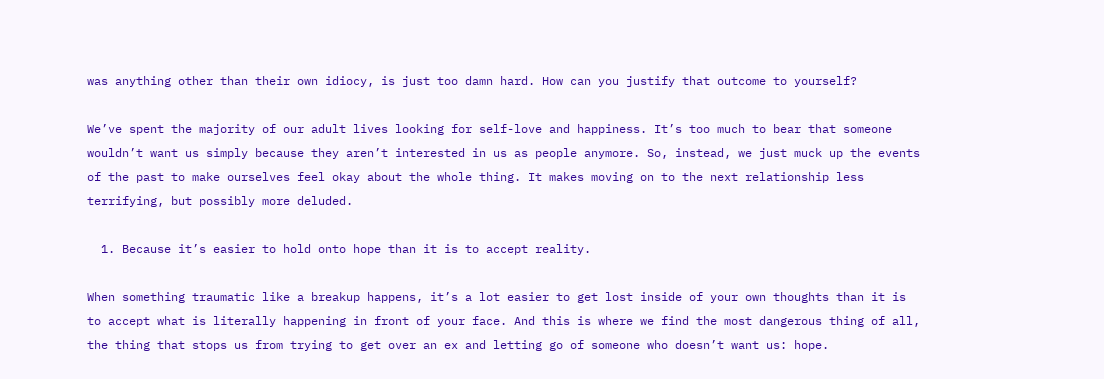was anything other than their own idiocy, is just too damn hard. How can you justify that outcome to yourself?

We’ve spent the majority of our adult lives looking for self-love and happiness. It’s too much to bear that someone wouldn’t want us simply because they aren’t interested in us as people anymore. So, instead, we just muck up the events of the past to make ourselves feel okay about the whole thing. It makes moving on to the next relationship less terrifying, but possibly more deluded.

  1. Because it’s easier to hold onto hope than it is to accept reality.

When something traumatic like a breakup happens, it’s a lot easier to get lost inside of your own thoughts than it is to accept what is literally happening in front of your face. And this is where we find the most dangerous thing of all, the thing that stops us from trying to get over an ex and letting go of someone who doesn’t want us: hope.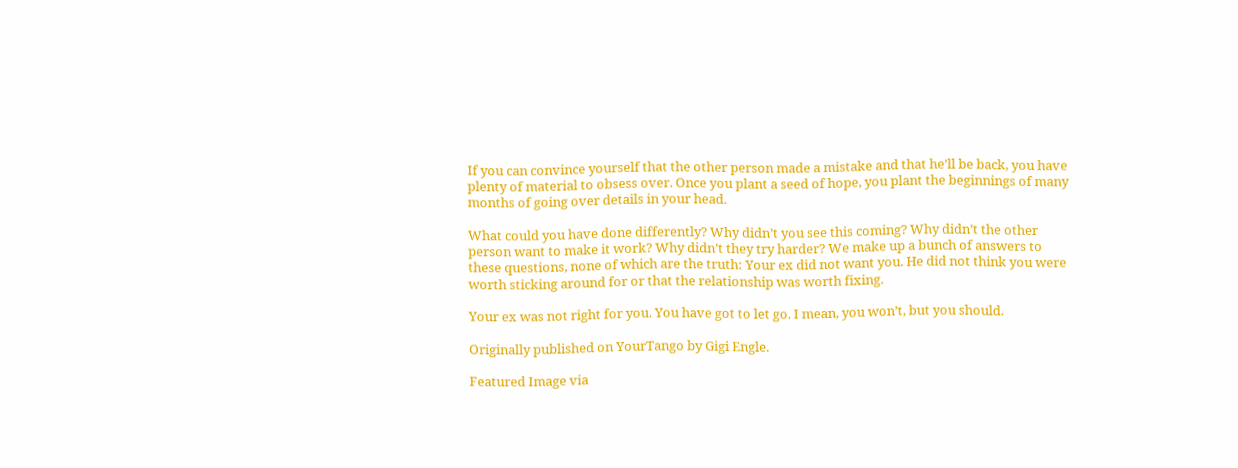If you can convince yourself that the other person made a mistake and that he’ll be back, you have plenty of material to obsess over. Once you plant a seed of hope, you plant the beginnings of many months of going over details in your head.

What could you have done differently? Why didn’t you see this coming? Why didn’t the other person want to make it work? Why didn’t they try harder? We make up a bunch of answers to these questions, none of which are the truth: Your ex did not want you. He did not think you were worth sticking around for or that the relationship was worth fixing.

Your ex was not right for you. You have got to let go. I mean, you won’t, but you should.

Originally published on YourTango by Gigi Engle.

Featured Image via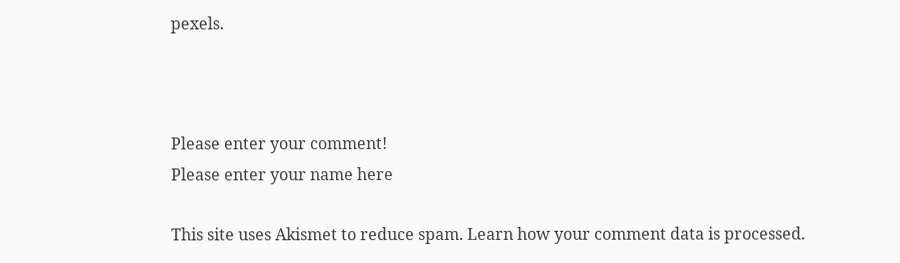pexels.



Please enter your comment!
Please enter your name here

This site uses Akismet to reduce spam. Learn how your comment data is processed.